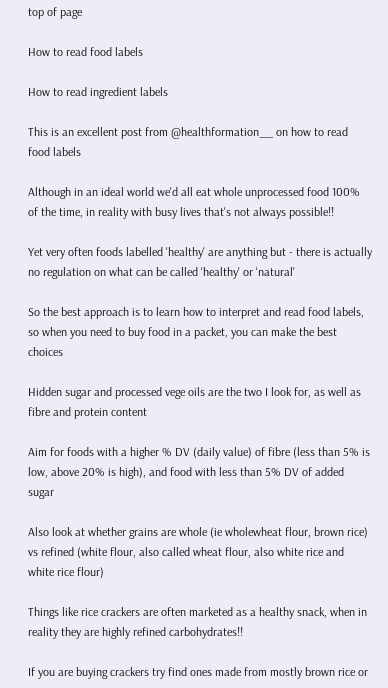top of page

How to read food labels

How to read ingredient labels

This is an excellent post from @healthformation__ on how to read food labels

Although in an ideal world we'd all eat whole unprocessed food 100% of the time, in reality with busy lives that's not always possible!!

Yet very often foods labelled 'healthy' are anything but - there is actually no regulation on what can be called 'healthy' or 'natural'

So the best approach is to learn how to interpret and read food labels, so when you need to buy food in a packet, you can make the best choices

Hidden sugar and processed vege oils are the two I look for, as well as fibre and protein content

Aim for foods with a higher % DV (daily value) of fibre (less than 5% is low, above 20% is high), and food with less than 5% DV of added sugar

Also look at whether grains are whole (ie wholewheat flour, brown rice) vs refined (white flour, also called wheat flour, also white rice and white rice flour)

Things like rice crackers are often marketed as a healthy snack, when in reality they are highly refined carbohydrates!!

If you are buying crackers try find ones made from mostly brown rice or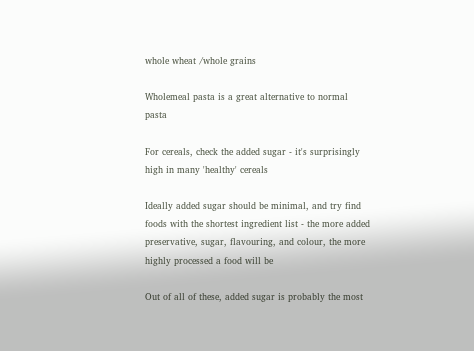whole wheat /whole grains

Wholemeal pasta is a great alternative to normal pasta

For cereals, check the added sugar - it's surprisingly high in many 'healthy' cereals

Ideally added sugar should be minimal, and try find foods with the shortest ingredient list - the more added preservative, sugar, flavouring, and colour, the more highly processed a food will be

Out of all of these, added sugar is probably the most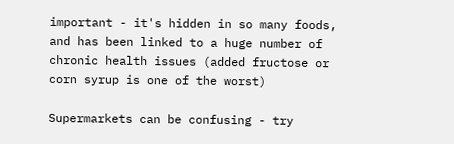important - it's hidden in so many foods, and has been linked to a huge number of chronic health issues (added fructose or corn syrup is one of the worst)

Supermarkets can be confusing - try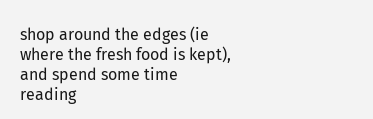shop around the edges (ie where the fresh food is kept), and spend some time reading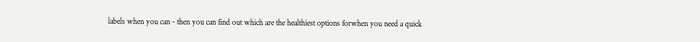labels when you can - then you can find out which are the healthiest options forwhen you need a quick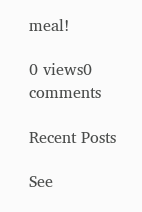meal!

0 views0 comments

Recent Posts

See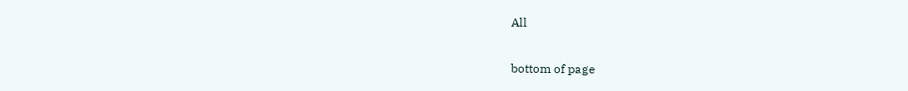All


bottom of page